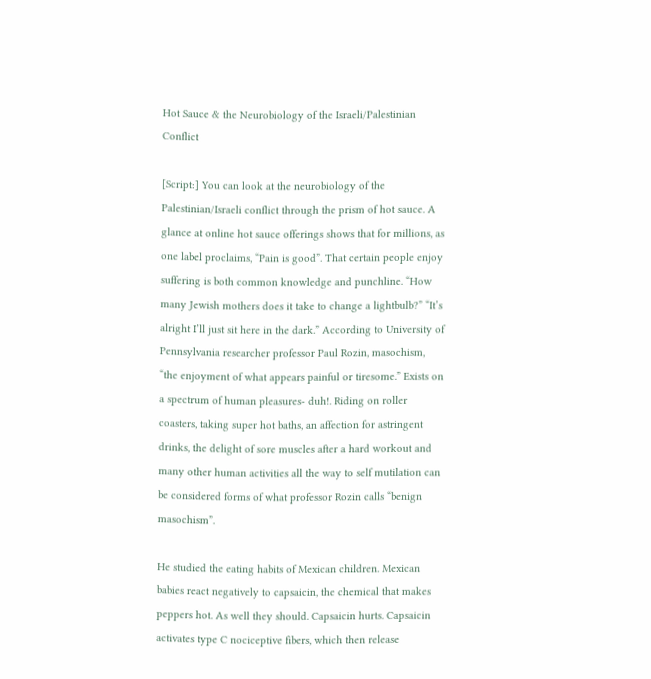Hot Sauce & the Neurobiology of the Israeli/Palestinian Conflict

[Script:] You can look at the neurobiology of the Palestinian/Israeli conflict through the prism of hot sauce. A glance at online hot sauce offerings shows that for millions, as one label proclaims, “Pain is good”. That certain people enjoy suffering is both common knowledge and punchline. “How many Jewish mothers does it take to change a lightbulb?” “It’s alright I’ll just sit here in the dark.” According to University of Pennsylvania researcher professor Paul Rozin, masochism, “the enjoyment of what appears painful or tiresome.” Exists on a spectrum of human pleasures- duh!. Riding on roller coasters, taking super hot baths, an affection for astringent drinks, the delight of sore muscles after a hard workout and many other human activities all the way to self mutilation can be considered forms of what professor Rozin calls “benign masochism”.

He studied the eating habits of Mexican children. Mexican babies react negatively to capsaicin, the chemical that makes peppers hot. As well they should. Capsaicin hurts. Capsaicin activates type C nociceptive fibers, which then release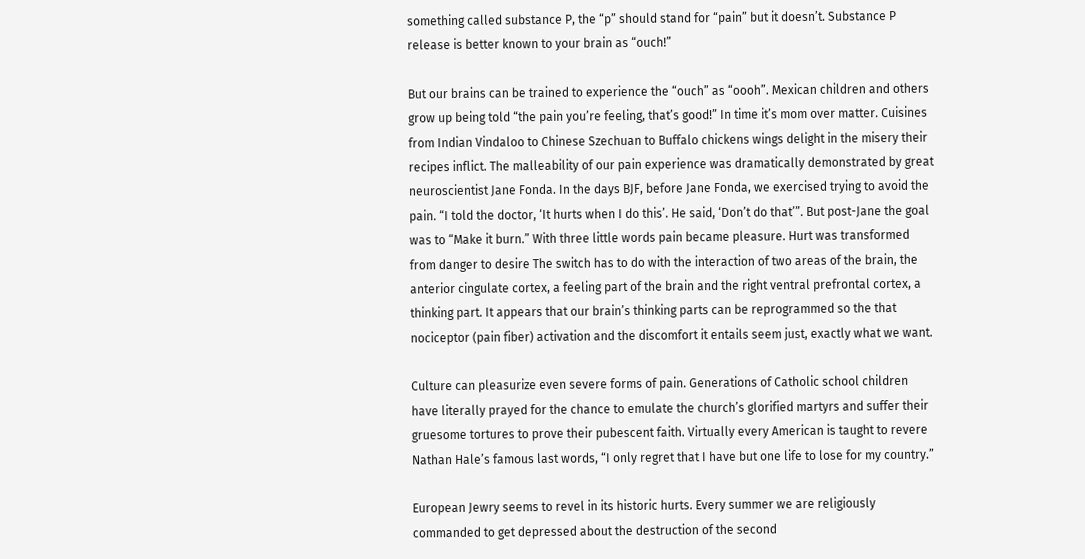something called substance P, the “p” should stand for “pain” but it doesn’t. Substance P release is better known to your brain as “ouch!”

But our brains can be trained to experience the “ouch” as “oooh”. Mexican children and others grow up being told “the pain you’re feeling, that’s good!” In time it’s mom over matter. Cuisines from Indian Vindaloo to Chinese Szechuan to Buffalo chickens wings delight in the misery their recipes inflict. The malleability of our pain experience was dramatically demonstrated by great neuroscientist Jane Fonda. In the days BJF, before Jane Fonda, we exercised trying to avoid the pain. “I told the doctor, ‘It hurts when I do this’. He said, ‘Don’t do that’”. But post-Jane the goal was to “Make it burn.” With three little words pain became pleasure. Hurt was transformed from danger to desire The switch has to do with the interaction of two areas of the brain, the anterior cingulate cortex, a feeling part of the brain and the right ventral prefrontal cortex, a thinking part. It appears that our brain’s thinking parts can be reprogrammed so the that nociceptor (pain fiber) activation and the discomfort it entails seem just, exactly what we want.

Culture can pleasurize even severe forms of pain. Generations of Catholic school children have literally prayed for the chance to emulate the church’s glorified martyrs and suffer their gruesome tortures to prove their pubescent faith. Virtually every American is taught to revere Nathan Hale’s famous last words, “I only regret that I have but one life to lose for my country.”

European Jewry seems to revel in its historic hurts. Every summer we are religiously commanded to get depressed about the destruction of the second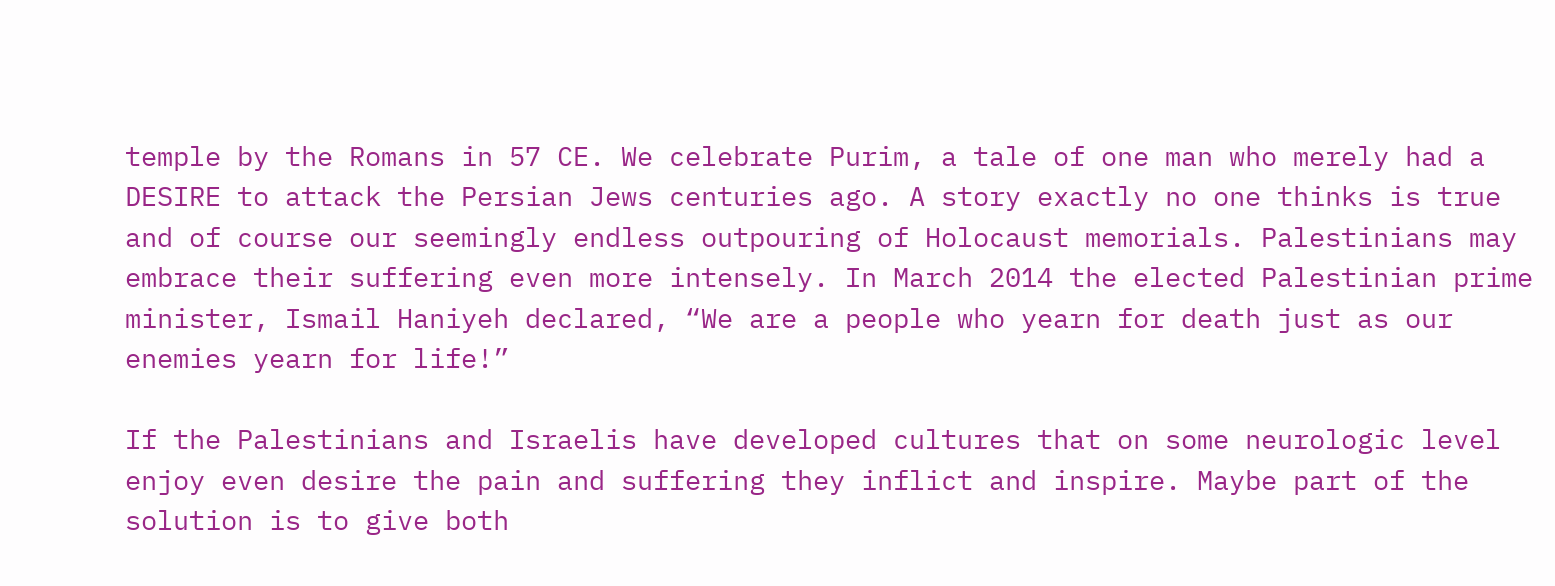temple by the Romans in 57 CE. We celebrate Purim, a tale of one man who merely had a DESIRE to attack the Persian Jews centuries ago. A story exactly no one thinks is true and of course our seemingly endless outpouring of Holocaust memorials. Palestinians may embrace their suffering even more intensely. In March 2014 the elected Palestinian prime minister, Ismail Haniyeh declared, “We are a people who yearn for death just as our enemies yearn for life!”

If the Palestinians and Israelis have developed cultures that on some neurologic level enjoy even desire the pain and suffering they inflict and inspire. Maybe part of the solution is to give both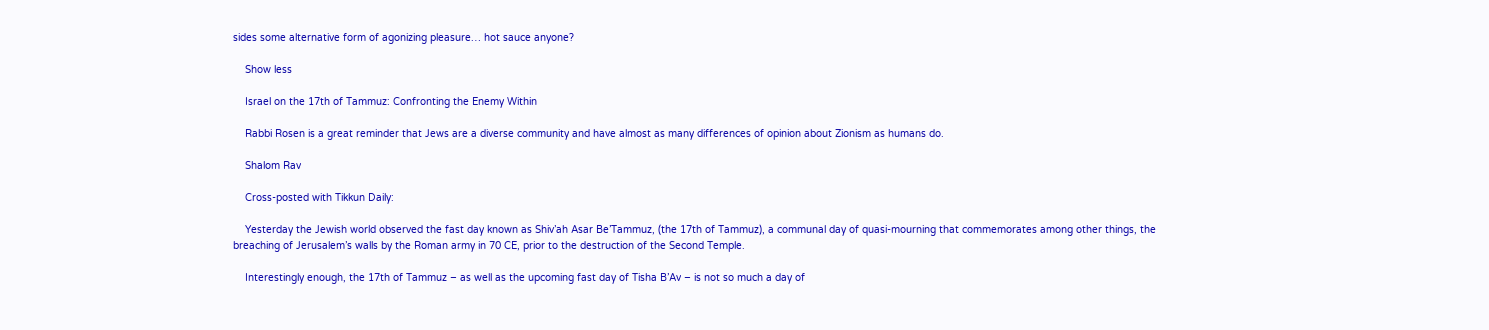sides some alternative form of agonizing pleasure… hot sauce anyone?

    Show less

    Israel on the 17th of Tammuz: Confronting the Enemy Within

    Rabbi Rosen is a great reminder that Jews are a diverse community and have almost as many differences of opinion about Zionism as humans do.

    Shalom Rav

    Cross-posted with Tikkun Daily:

    Yesterday the Jewish world observed the fast day known as Shiv’ah Asar Be’Tammuz, (the 17th of Tammuz), a communal day of quasi-mourning that commemorates among other things, the breaching of Jerusalem’s walls by the Roman army in 70 CE, prior to the destruction of the Second Temple.

    Interestingly enough, the 17th of Tammuz – as well as the upcoming fast day of Tisha B’Av – is not so much a day of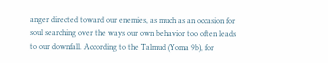anger directed toward our enemies, as much as an occasion for soul searching over the ways our own behavior too often leads to our downfall. According to the Talmud (Yoma 9b), for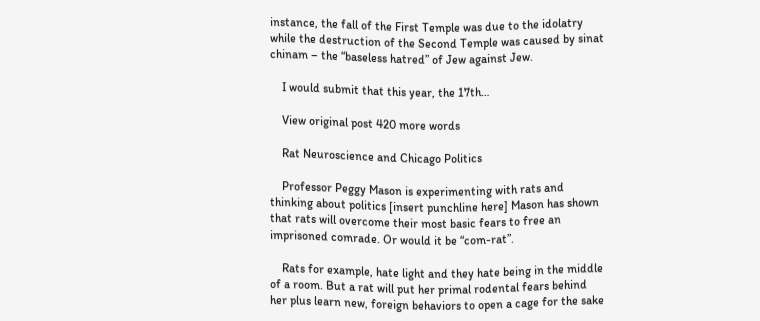instance, the fall of the First Temple was due to the idolatry while the destruction of the Second Temple was caused by sinat chinam – the “baseless hatred” of Jew against Jew.

    I would submit that this year, the 17th…

    View original post 420 more words

    Rat Neuroscience and Chicago Politics

    Professor Peggy Mason is experimenting with rats and thinking about politics [insert punchline here] Mason has shown that rats will overcome their most basic fears to free an imprisoned comrade. Or would it be “com-rat”.

    Rats for example, hate light and they hate being in the middle of a room. But a rat will put her primal rodental fears behind her plus learn new, foreign behaviors to open a cage for the sake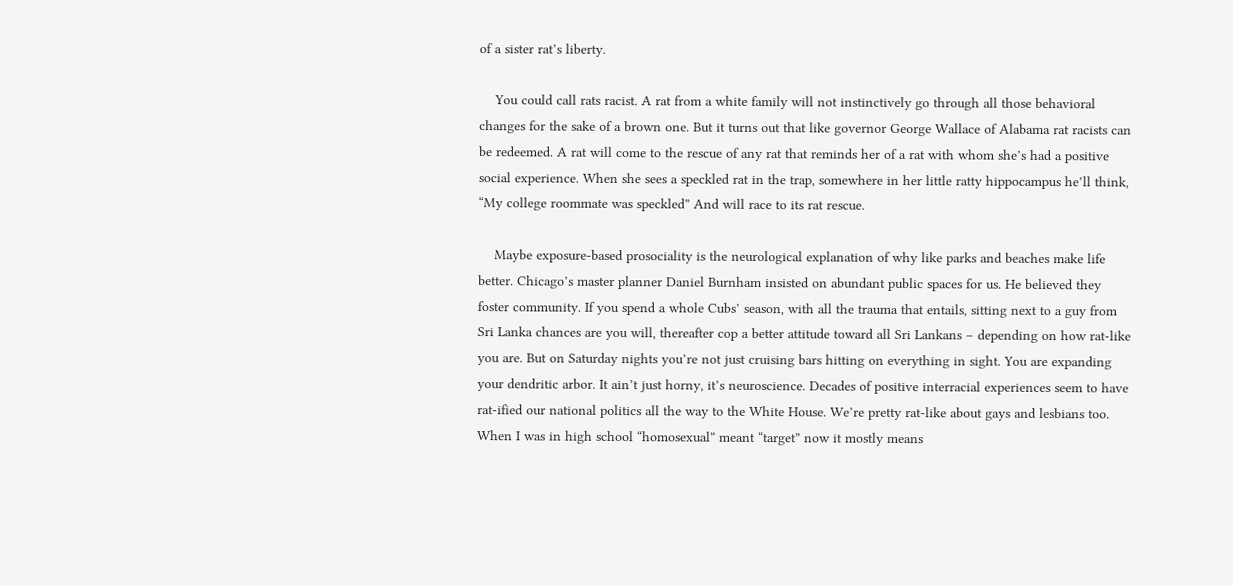of a sister rat’s liberty.

    You could call rats racist. A rat from a white family will not instinctively go through all those behavioral changes for the sake of a brown one. But it turns out that like governor George Wallace of Alabama rat racists can be redeemed. A rat will come to the rescue of any rat that reminds her of a rat with whom she’s had a positive social experience. When she sees a speckled rat in the trap, somewhere in her little ratty hippocampus he’ll think, “My college roommate was speckled” And will race to its rat rescue.

    Maybe exposure-based prosociality is the neurological explanation of why like parks and beaches make life better. Chicago’s master planner Daniel Burnham insisted on abundant public spaces for us. He believed they foster community. If you spend a whole Cubs’ season, with all the trauma that entails, sitting next to a guy from Sri Lanka chances are you will, thereafter cop a better attitude toward all Sri Lankans – depending on how rat-like you are. But on Saturday nights you’re not just cruising bars hitting on everything in sight. You are expanding your dendritic arbor. It ain’t just horny, it’s neuroscience. Decades of positive interracial experiences seem to have rat-ified our national politics all the way to the White House. We’re pretty rat-like about gays and lesbians too. When I was in high school “homosexual” meant “target” now it mostly means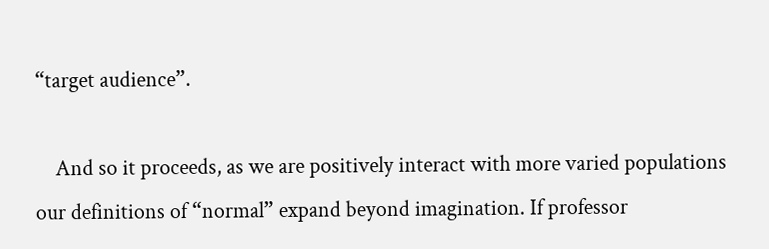“target audience”.

    And so it proceeds, as we are positively interact with more varied populations our definitions of “normal” expand beyond imagination. If professor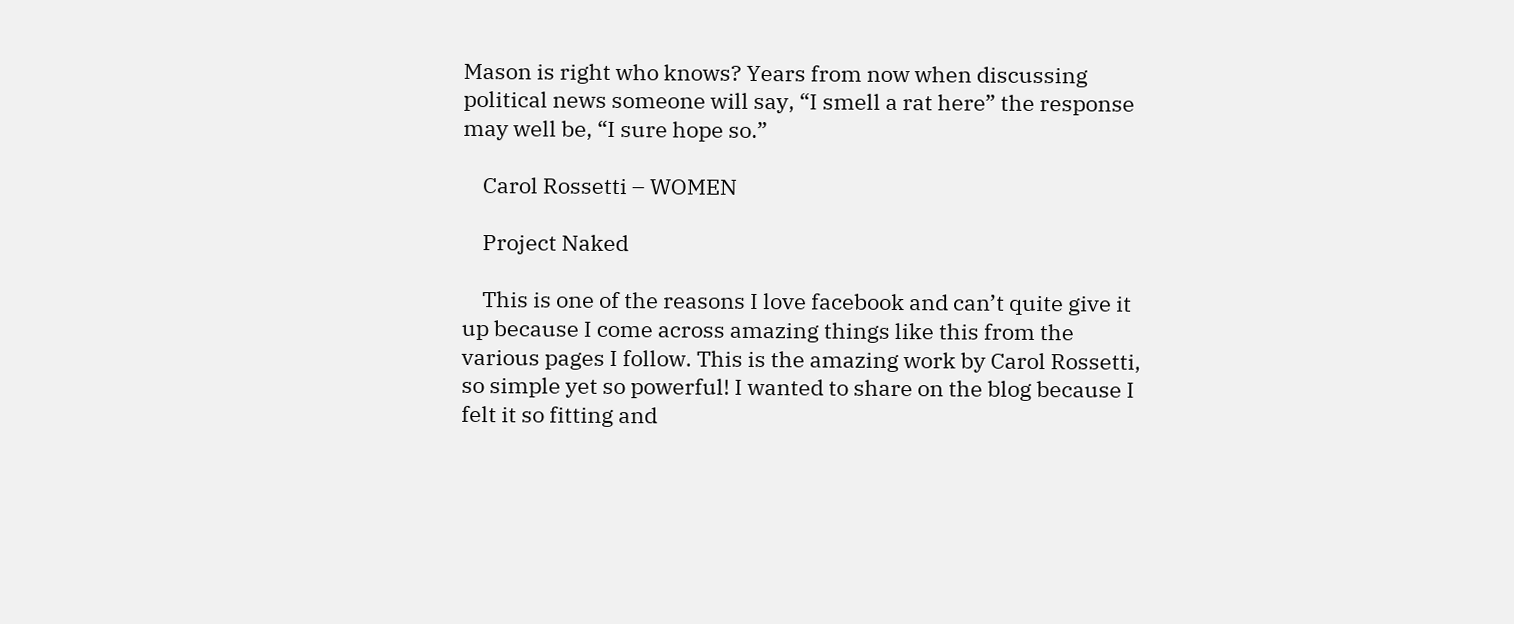Mason is right who knows? Years from now when discussing political news someone will say, “I smell a rat here” the response may well be, “I sure hope so.”

    Carol Rossetti – WOMEN

    Project Naked

    This is one of the reasons I love facebook and can’t quite give it up because I come across amazing things like this from the various pages I follow. This is the amazing work by Carol Rossetti, so simple yet so powerful! I wanted to share on the blog because I felt it so fitting and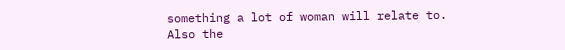something a lot of woman will relate to. Also the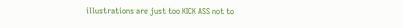illustrations are just too KICK ASS not to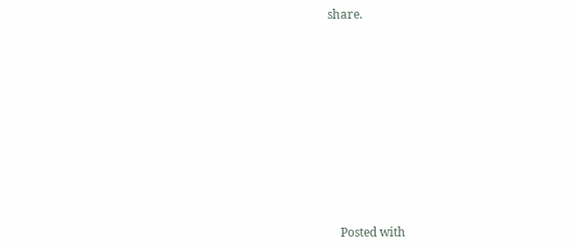share.












    Posted with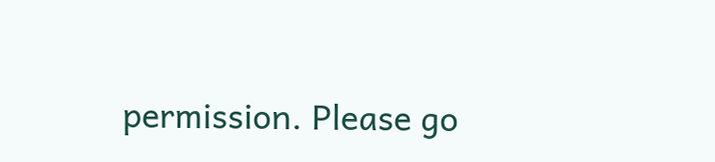permission. Please go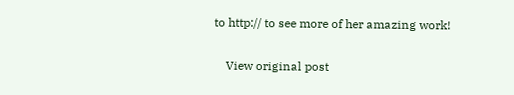to http:// to see more of her amazing work!

    View original post